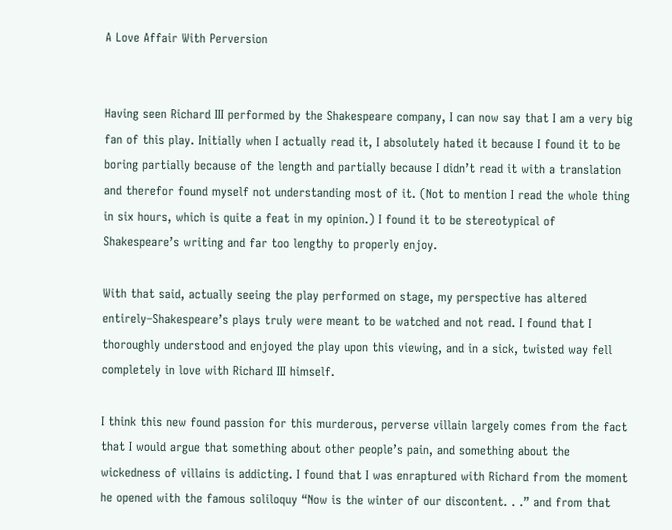A Love Affair With Perversion


Having seen Richard III performed by the Shakespeare company, I can now say that I am a very big fan of this play. Initially when I actually read it, I absolutely hated it because I found it to be boring partially because of the length and partially because I didn’t read it with a translation and therefor found myself not understanding most of it. (Not to mention I read the whole thing in six hours, which is quite a feat in my opinion.) I found it to be stereotypical of Shakespeare’s writing and far too lengthy to properly enjoy.

With that said, actually seeing the play performed on stage, my perspective has altered entirely–Shakespeare’s plays truly were meant to be watched and not read. I found that I thoroughly understood and enjoyed the play upon this viewing, and in a sick, twisted way fell completely in love with Richard III himself.

I think this new found passion for this murderous, perverse villain largely comes from the fact that I would argue that something about other people’s pain, and something about the wickedness of villains is addicting. I found that I was enraptured with Richard from the moment he opened with the famous soliloquy “Now is the winter of our discontent. . .” and from that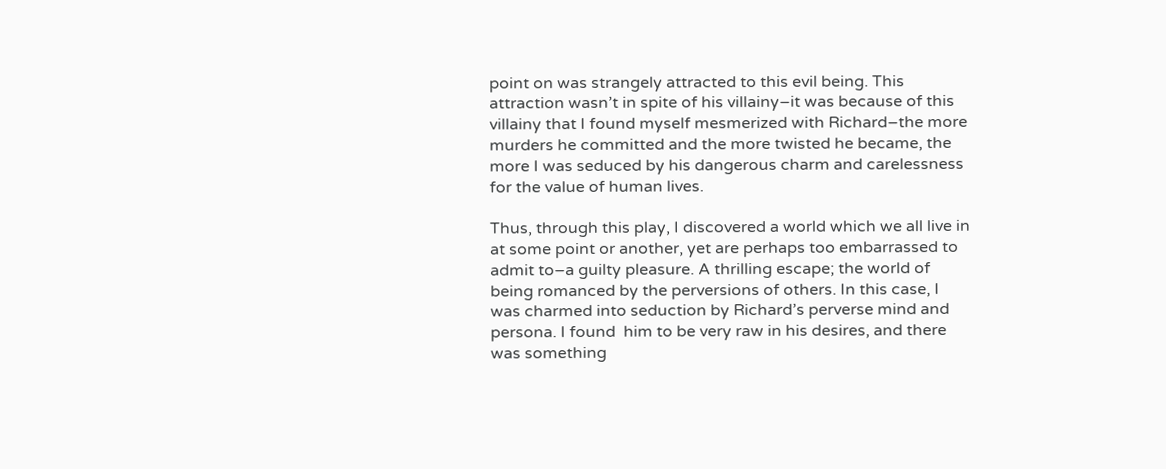point on was strangely attracted to this evil being. This attraction wasn’t in spite of his villainy–it was because of this villainy that I found myself mesmerized with Richard–the more murders he committed and the more twisted he became, the more I was seduced by his dangerous charm and carelessness for the value of human lives.

Thus, through this play, I discovered a world which we all live in at some point or another, yet are perhaps too embarrassed to admit to–a guilty pleasure. A thrilling escape; the world of being romanced by the perversions of others. In this case, I was charmed into seduction by Richard’s perverse mind and persona. I found  him to be very raw in his desires, and there was something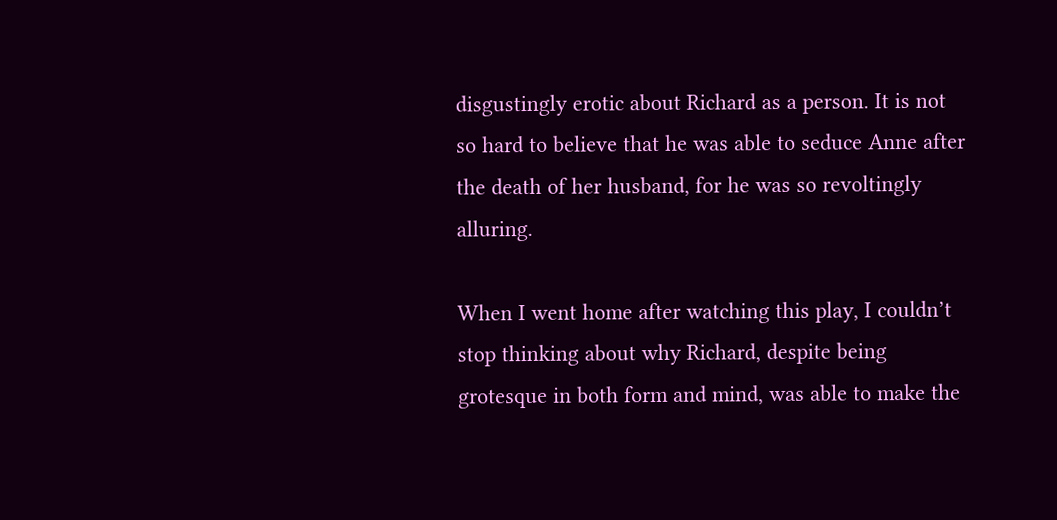disgustingly erotic about Richard as a person. It is not so hard to believe that he was able to seduce Anne after the death of her husband, for he was so revoltingly alluring.

When I went home after watching this play, I couldn’t stop thinking about why Richard, despite being grotesque in both form and mind, was able to make the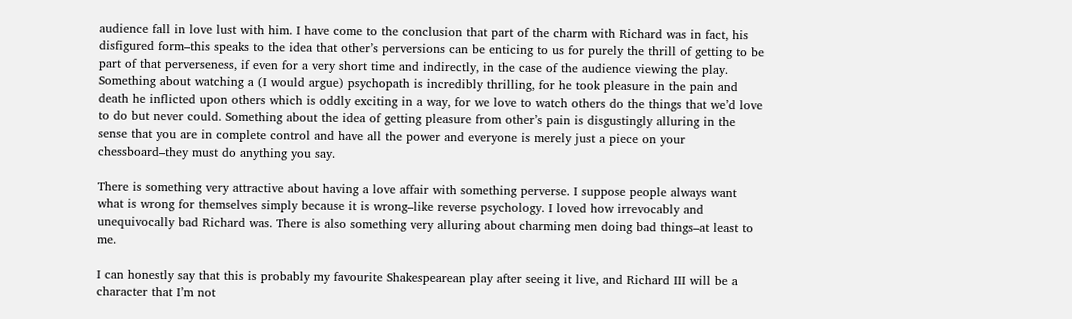audience fall in love lust with him. I have come to the conclusion that part of the charm with Richard was in fact, his disfigured form–this speaks to the idea that other’s perversions can be enticing to us for purely the thrill of getting to be part of that perverseness, if even for a very short time and indirectly, in the case of the audience viewing the play. Something about watching a (I would argue) psychopath is incredibly thrilling, for he took pleasure in the pain and death he inflicted upon others which is oddly exciting in a way, for we love to watch others do the things that we’d love to do but never could. Something about the idea of getting pleasure from other’s pain is disgustingly alluring in the sense that you are in complete control and have all the power and everyone is merely just a piece on your chessboard–they must do anything you say.

There is something very attractive about having a love affair with something perverse. I suppose people always want what is wrong for themselves simply because it is wrong–like reverse psychology. I loved how irrevocably and unequivocally bad Richard was. There is also something very alluring about charming men doing bad things–at least to me.

I can honestly say that this is probably my favourite Shakespearean play after seeing it live, and Richard III will be a character that I’m not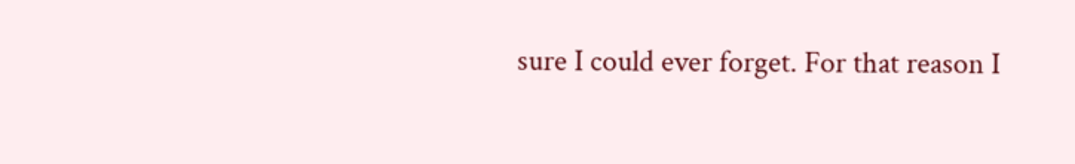sure I could ever forget. For that reason I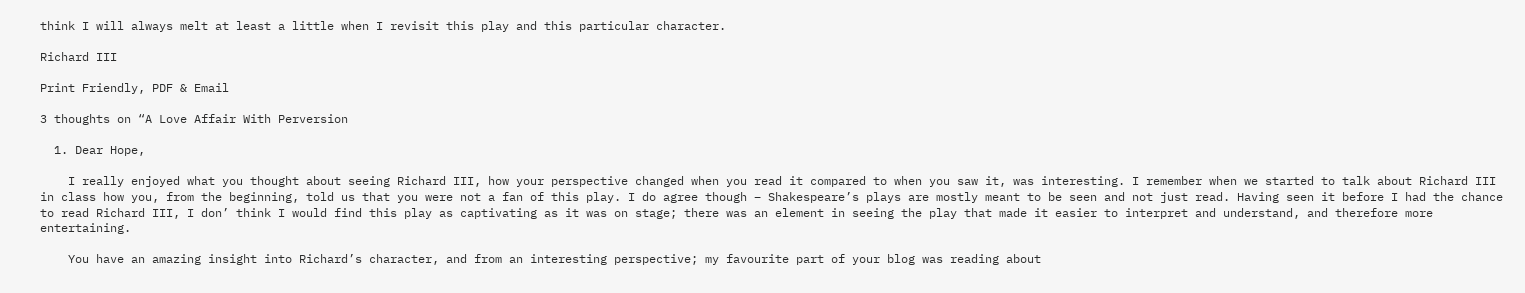think I will always melt at least a little when I revisit this play and this particular character.

Richard III

Print Friendly, PDF & Email

3 thoughts on “A Love Affair With Perversion

  1. Dear Hope,

    I really enjoyed what you thought about seeing Richard III, how your perspective changed when you read it compared to when you saw it, was interesting. I remember when we started to talk about Richard III in class how you, from the beginning, told us that you were not a fan of this play. I do agree though – Shakespeare’s plays are mostly meant to be seen and not just read. Having seen it before I had the chance to read Richard III, I don’ think I would find this play as captivating as it was on stage; there was an element in seeing the play that made it easier to interpret and understand, and therefore more entertaining.

    You have an amazing insight into Richard’s character, and from an interesting perspective; my favourite part of your blog was reading about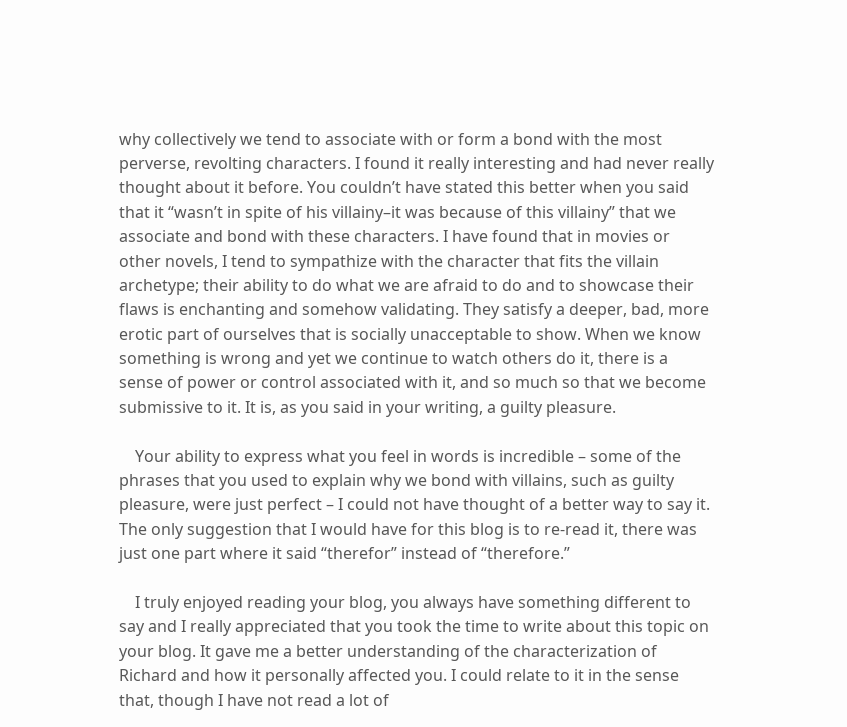why collectively we tend to associate with or form a bond with the most perverse, revolting characters. I found it really interesting and had never really thought about it before. You couldn’t have stated this better when you said that it “wasn’t in spite of his villainy–it was because of this villainy” that we associate and bond with these characters. I have found that in movies or other novels, I tend to sympathize with the character that fits the villain archetype; their ability to do what we are afraid to do and to showcase their flaws is enchanting and somehow validating. They satisfy a deeper, bad, more erotic part of ourselves that is socially unacceptable to show. When we know something is wrong and yet we continue to watch others do it, there is a sense of power or control associated with it, and so much so that we become submissive to it. It is, as you said in your writing, a guilty pleasure.

    Your ability to express what you feel in words is incredible – some of the phrases that you used to explain why we bond with villains, such as guilty pleasure, were just perfect – I could not have thought of a better way to say it. The only suggestion that I would have for this blog is to re-read it, there was just one part where it said “therefor” instead of “therefore.”

    I truly enjoyed reading your blog, you always have something different to say and I really appreciated that you took the time to write about this topic on your blog. It gave me a better understanding of the characterization of Richard and how it personally affected you. I could relate to it in the sense that, though I have not read a lot of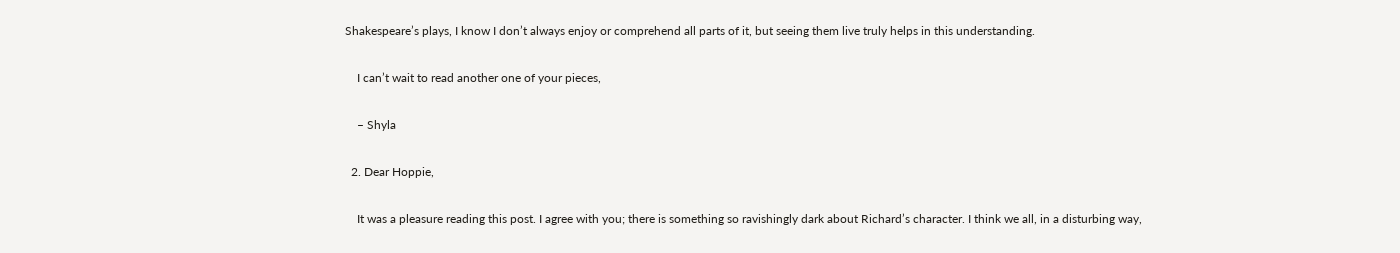Shakespeare’s plays, I know I don’t always enjoy or comprehend all parts of it, but seeing them live truly helps in this understanding.

    I can’t wait to read another one of your pieces,

    – Shyla

  2. Dear Hoppie,

    It was a pleasure reading this post. I agree with you; there is something so ravishingly dark about Richard’s character. I think we all, in a disturbing way,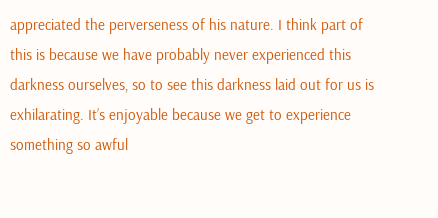appreciated the perverseness of his nature. I think part of this is because we have probably never experienced this darkness ourselves, so to see this darkness laid out for us is exhilarating. It’s enjoyable because we get to experience something so awful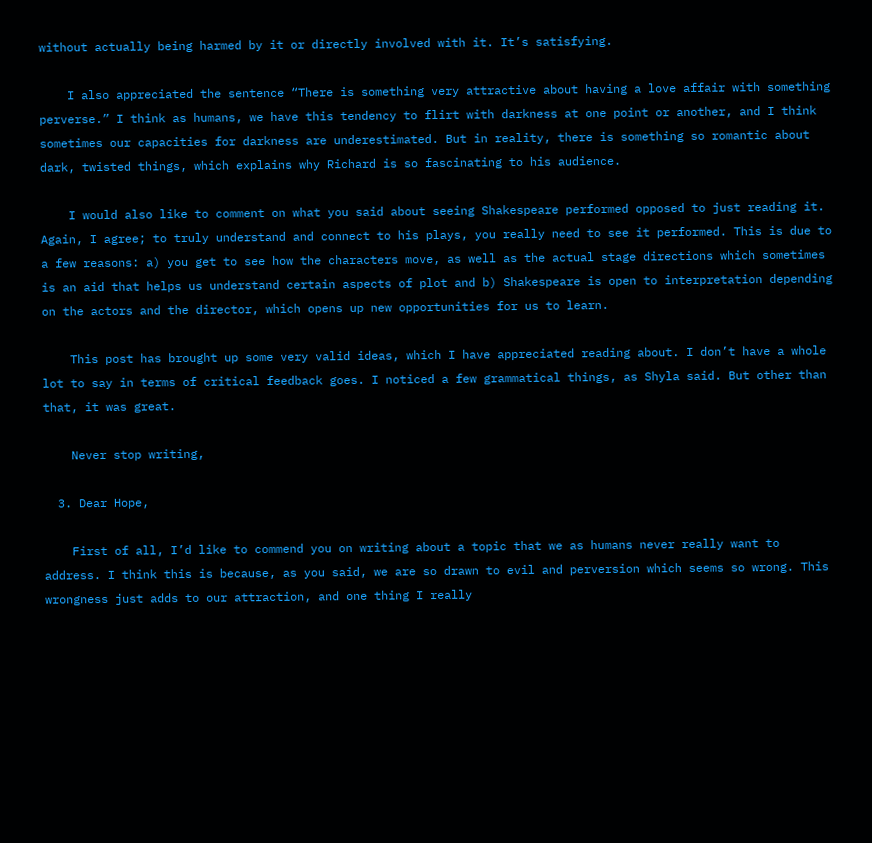without actually being harmed by it or directly involved with it. It’s satisfying.

    I also appreciated the sentence “There is something very attractive about having a love affair with something perverse.” I think as humans, we have this tendency to flirt with darkness at one point or another, and I think sometimes our capacities for darkness are underestimated. But in reality, there is something so romantic about dark, twisted things, which explains why Richard is so fascinating to his audience.

    I would also like to comment on what you said about seeing Shakespeare performed opposed to just reading it. Again, I agree; to truly understand and connect to his plays, you really need to see it performed. This is due to a few reasons: a) you get to see how the characters move, as well as the actual stage directions which sometimes is an aid that helps us understand certain aspects of plot and b) Shakespeare is open to interpretation depending on the actors and the director, which opens up new opportunities for us to learn.

    This post has brought up some very valid ideas, which I have appreciated reading about. I don’t have a whole lot to say in terms of critical feedback goes. I noticed a few grammatical things, as Shyla said. But other than that, it was great.

    Never stop writing,

  3. Dear Hope,

    First of all, I’d like to commend you on writing about a topic that we as humans never really want to address. I think this is because, as you said, we are so drawn to evil and perversion which seems so wrong. This wrongness just adds to our attraction, and one thing I really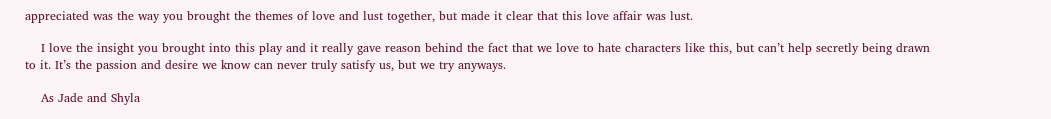appreciated was the way you brought the themes of love and lust together, but made it clear that this love affair was lust.

    I love the insight you brought into this play and it really gave reason behind the fact that we love to hate characters like this, but can’t help secretly being drawn to it. It’s the passion and desire we know can never truly satisfy us, but we try anyways.

    As Jade and Shyla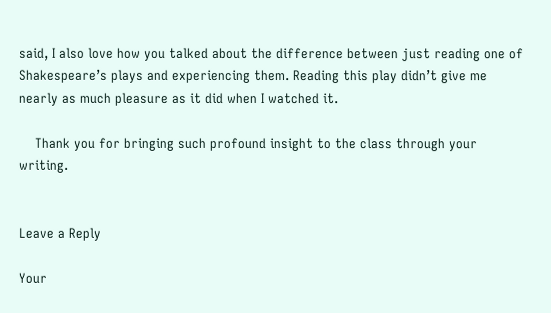said, I also love how you talked about the difference between just reading one of Shakespeare’s plays and experiencing them. Reading this play didn’t give me nearly as much pleasure as it did when I watched it.

    Thank you for bringing such profound insight to the class through your writing.


Leave a Reply

Your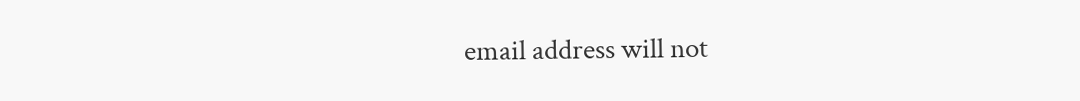email address will not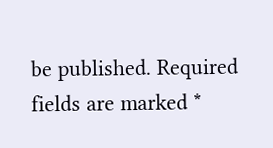be published. Required fields are marked *